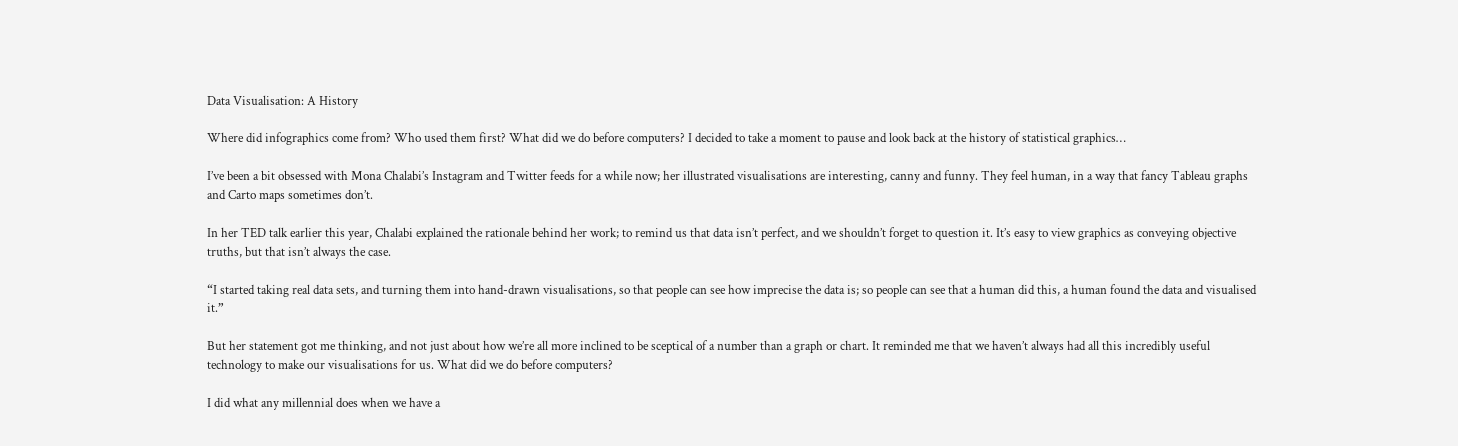Data Visualisation: A History

Where did infographics come from? Who used them first? What did we do before computers? I decided to take a moment to pause and look back at the history of statistical graphics…

I’ve been a bit obsessed with Mona Chalabi’s Instagram and Twitter feeds for a while now; her illustrated visualisations are interesting, canny and funny. They feel human, in a way that fancy Tableau graphs and Carto maps sometimes don’t.

In her TED talk earlier this year, Chalabi explained the rationale behind her work; to remind us that data isn’t perfect, and we shouldn’t forget to question it. It’s easy to view graphics as conveying objective truths, but that isn’t always the case.

“I started taking real data sets, and turning them into hand-drawn visualisations, so that people can see how imprecise the data is; so people can see that a human did this, a human found the data and visualised it.”

But her statement got me thinking, and not just about how we’re all more inclined to be sceptical of a number than a graph or chart. It reminded me that we haven’t always had all this incredibly useful technology to make our visualisations for us. What did we do before computers?

I did what any millennial does when we have a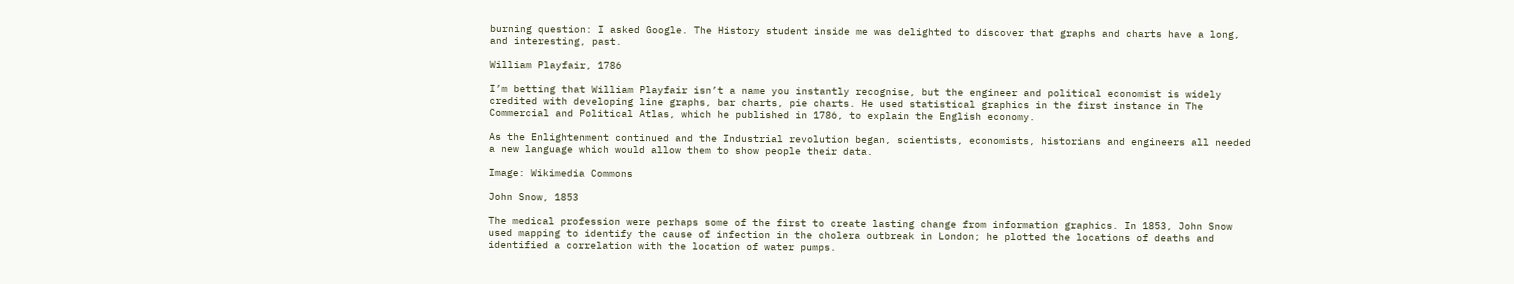burning question: I asked Google. The History student inside me was delighted to discover that graphs and charts have a long, and interesting, past.

William Playfair, 1786

I’m betting that William Playfair isn’t a name you instantly recognise, but the engineer and political economist is widely credited with developing line graphs, bar charts, pie charts. He used statistical graphics in the first instance in The Commercial and Political Atlas, which he published in 1786, to explain the English economy.

As the Enlightenment continued and the Industrial revolution began, scientists, economists, historians and engineers all needed a new language which would allow them to show people their data.

Image: Wikimedia Commons

John Snow, 1853

The medical profession were perhaps some of the first to create lasting change from information graphics. In 1853, John Snow used mapping to identify the cause of infection in the cholera outbreak in London; he plotted the locations of deaths and identified a correlation with the location of water pumps.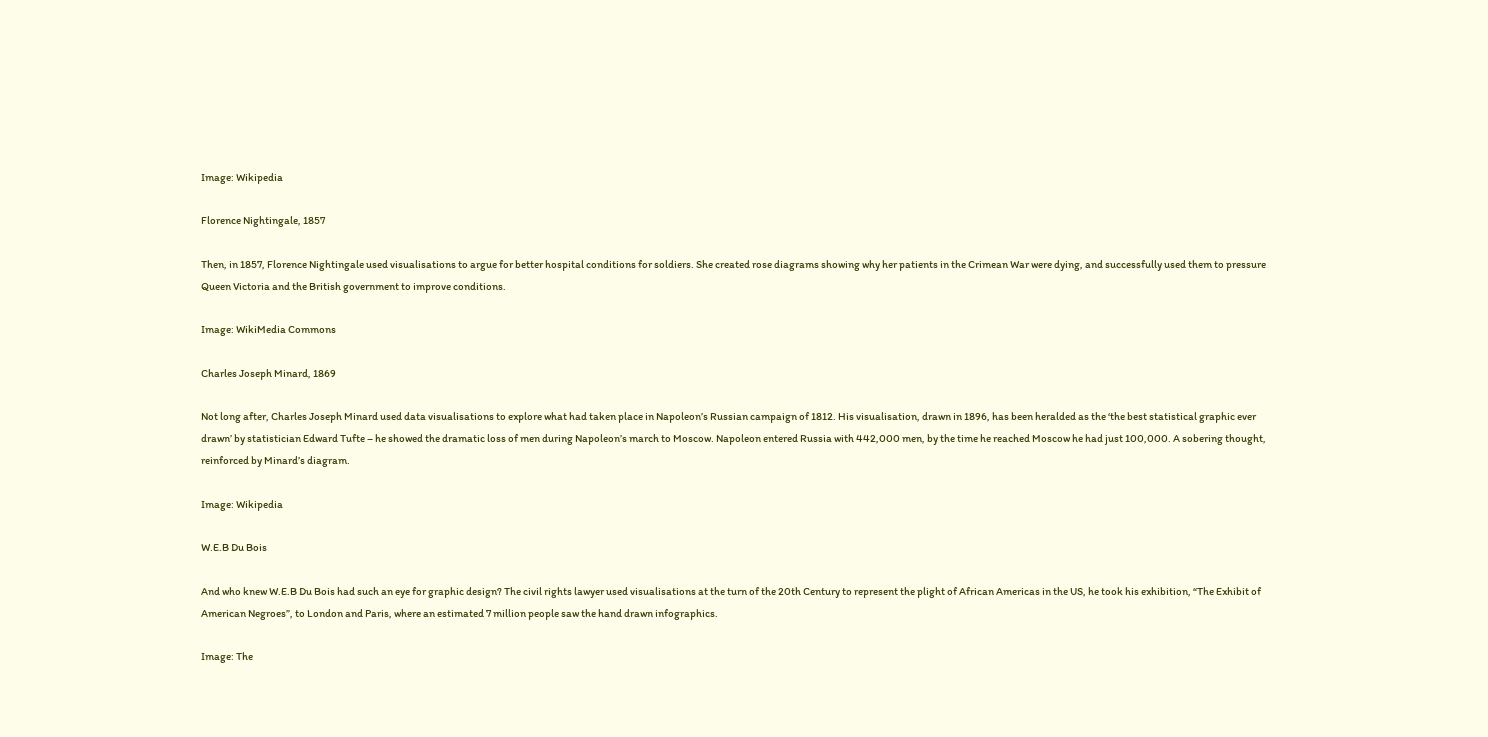Image: Wikipedia

Florence Nightingale, 1857

Then, in 1857, Florence Nightingale used visualisations to argue for better hospital conditions for soldiers. She created rose diagrams showing why her patients in the Crimean War were dying, and successfully used them to pressure Queen Victoria and the British government to improve conditions.

Image: WikiMedia Commons

Charles Joseph Minard, 1869

Not long after, Charles Joseph Minard used data visualisations to explore what had taken place in Napoleon’s Russian campaign of 1812. His visualisation, drawn in 1896, has been heralded as the ‘the best statistical graphic ever drawn’ by statistician Edward Tufte – he showed the dramatic loss of men during Napoleon’s march to Moscow. Napoleon entered Russia with 442,000 men, by the time he reached Moscow he had just 100,000. A sobering thought, reinforced by Minard’s diagram.

Image: Wikipedia

W.E.B Du Bois

And who knew W.E.B Du Bois had such an eye for graphic design? The civil rights lawyer used visualisations at the turn of the 20th Century to represent the plight of African Americas in the US, he took his exhibition, “The Exhibit of American Negroes”, to London and Paris, where an estimated 7 million people saw the hand drawn infographics.

Image: The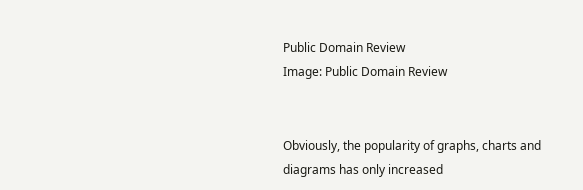Public Domain Review
Image: Public Domain Review


Obviously, the popularity of graphs, charts and diagrams has only increased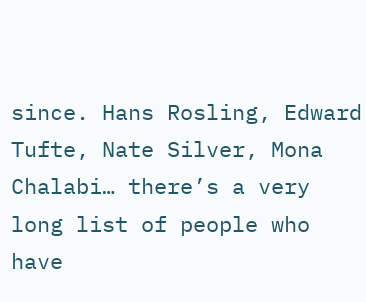since. Hans Rosling, Edward Tufte, Nate Silver, Mona Chalabi… there’s a very long list of people who have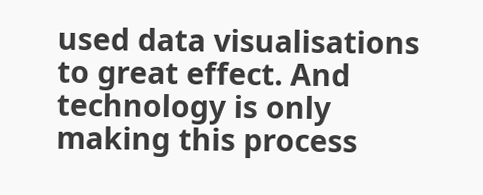used data visualisations to great effect. And technology is only making this process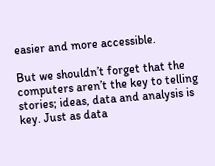easier and more accessible.

But we shouldn’t forget that the computers aren’t the key to telling stories; ideas, data and analysis is key. Just as data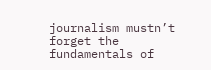journalism mustn’t forget the fundamentals of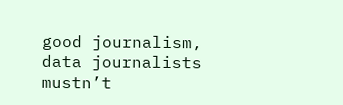good journalism, data journalists mustn’t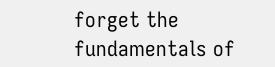forget the fundamentals of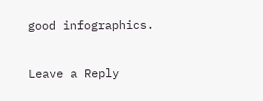good infographics.

Leave a Reply